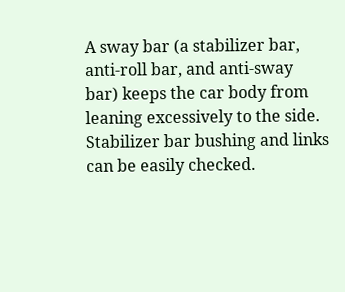A sway bar (a stabilizer bar, anti-roll bar, and anti-sway bar) keeps the car body from leaning excessively to the side. Stabilizer bar bushing and links can be easily checked.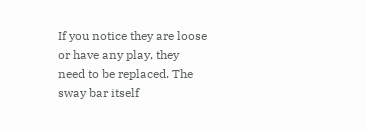If you notice they are loose or have any play, they need to be replaced. The sway bar itself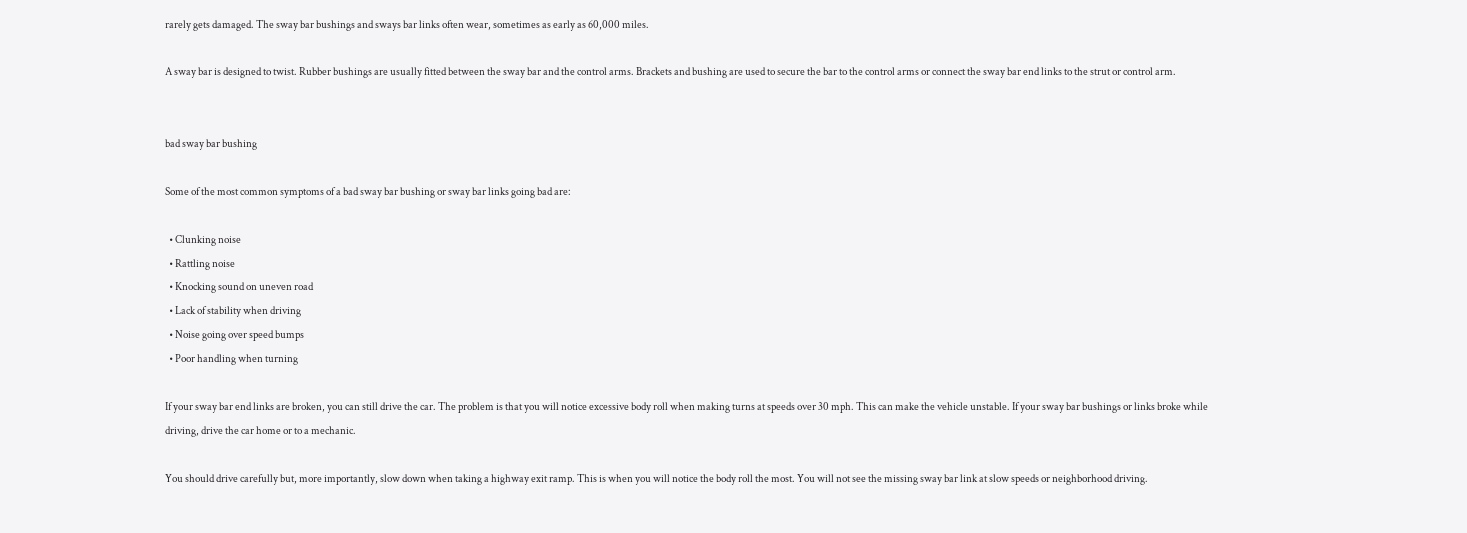rarely gets damaged. The sway bar bushings and sways bar links often wear, sometimes as early as 60,000 miles.

A sway bar is designed to twist. Rubber bushings are usually fitted between the sway bar and the control arms. Brackets and bushing are used to secure the bar to the control arms or connect the sway bar end links to the strut or control arm.


bad sway bar bushing

Some of the most common symptoms of a bad sway bar bushing or sway bar links going bad are:

  • Clunking noise
  • Rattling noise
  • Knocking sound on uneven road
  • Lack of stability when driving
  • Noise going over speed bumps
  • Poor handling when turning

If your sway bar end links are broken, you can still drive the car. The problem is that you will notice excessive body roll when making turns at speeds over 30 mph. This can make the vehicle unstable. If your sway bar bushings or links broke while driving, drive the car home or to a mechanic.

You should drive carefully but, more importantly, slow down when taking a highway exit ramp. This is when you will notice the body roll the most. You will not see the missing sway bar link at slow speeds or neighborhood driving.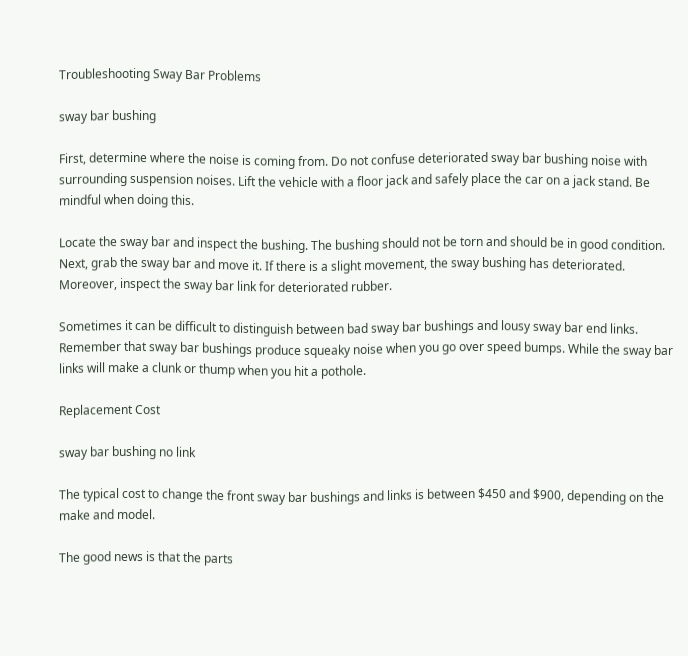Troubleshooting Sway Bar Problems

sway bar bushing

First, determine where the noise is coming from. Do not confuse deteriorated sway bar bushing noise with surrounding suspension noises. Lift the vehicle with a floor jack and safely place the car on a jack stand. Be mindful when doing this.

Locate the sway bar and inspect the bushing. The bushing should not be torn and should be in good condition. Next, grab the sway bar and move it. If there is a slight movement, the sway bushing has deteriorated. Moreover, inspect the sway bar link for deteriorated rubber.

Sometimes it can be difficult to distinguish between bad sway bar bushings and lousy sway bar end links. Remember that sway bar bushings produce squeaky noise when you go over speed bumps. While the sway bar links will make a clunk or thump when you hit a pothole.

Replacement Cost

sway bar bushing no link

The typical cost to change the front sway bar bushings and links is between $450 and $900, depending on the make and model.

The good news is that the parts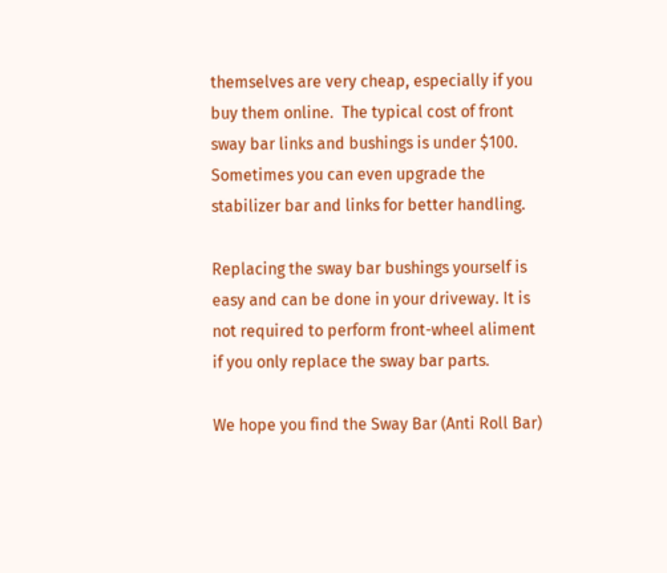themselves are very cheap, especially if you buy them online.  The typical cost of front sway bar links and bushings is under $100. Sometimes you can even upgrade the stabilizer bar and links for better handling.

Replacing the sway bar bushings yourself is easy and can be done in your driveway. It is not required to perform front-wheel aliment if you only replace the sway bar parts.

We hope you find the Sway Bar (Anti Roll Bar)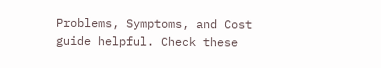Problems, Symptoms, and Cost guide helpful. Check these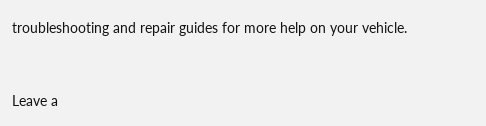troubleshooting and repair guides for more help on your vehicle.


Leave a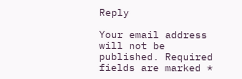Reply

Your email address will not be published. Required fields are marked *